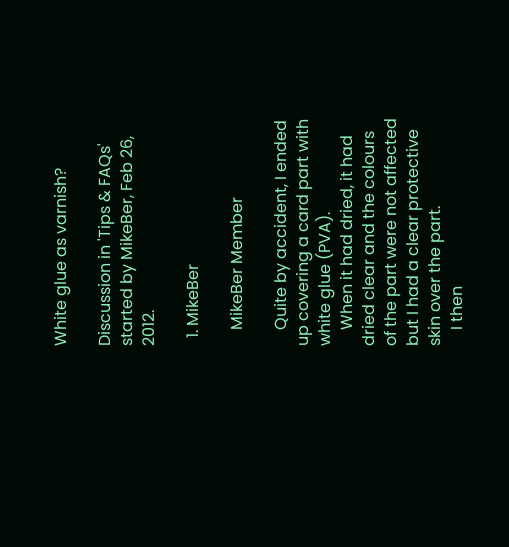White glue as varnish?

Discussion in 'Tips & FAQs' started by MikeBer, Feb 26, 2012.

  1. MikeBer

    MikeBer Member

    Quite by accident, I ended up covering a card part with white glue (PVA).
    When it had dried, it had dried clear and the colours of the part were not affected but I had a clear protective skin over the part.
    I then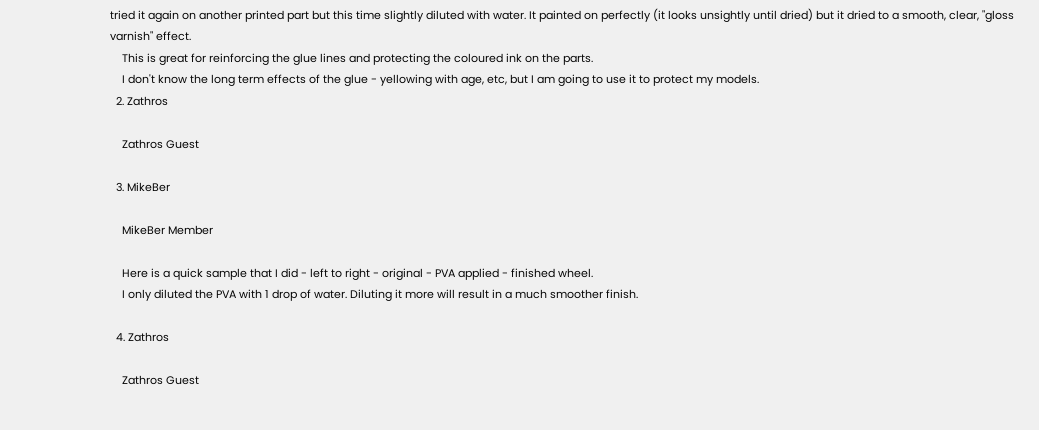tried it again on another printed part but this time slightly diluted with water. It painted on perfectly (it looks unsightly until dried) but it dried to a smooth, clear, "gloss varnish" effect.
    This is great for reinforcing the glue lines and protecting the coloured ink on the parts.
    I don't know the long term effects of the glue - yellowing with age, etc, but I am going to use it to protect my models.
  2. Zathros

    Zathros Guest

  3. MikeBer

    MikeBer Member

    Here is a quick sample that I did - left to right - original - PVA applied - finished wheel.
    I only diluted the PVA with 1 drop of water. Diluting it more will result in a much smoother finish.

  4. Zathros

    Zathros Guest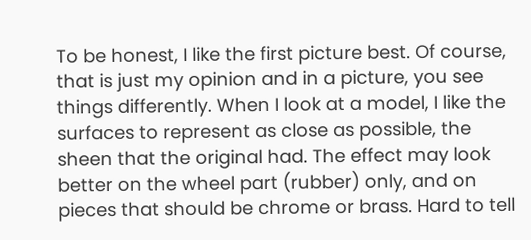To be honest, I like the first picture best. Of course, that is just my opinion and in a picture, you see things differently. When I look at a model, I like the surfaces to represent as close as possible, the sheen that the original had. The effect may look better on the wheel part (rubber) only, and on pieces that should be chrome or brass. Hard to tell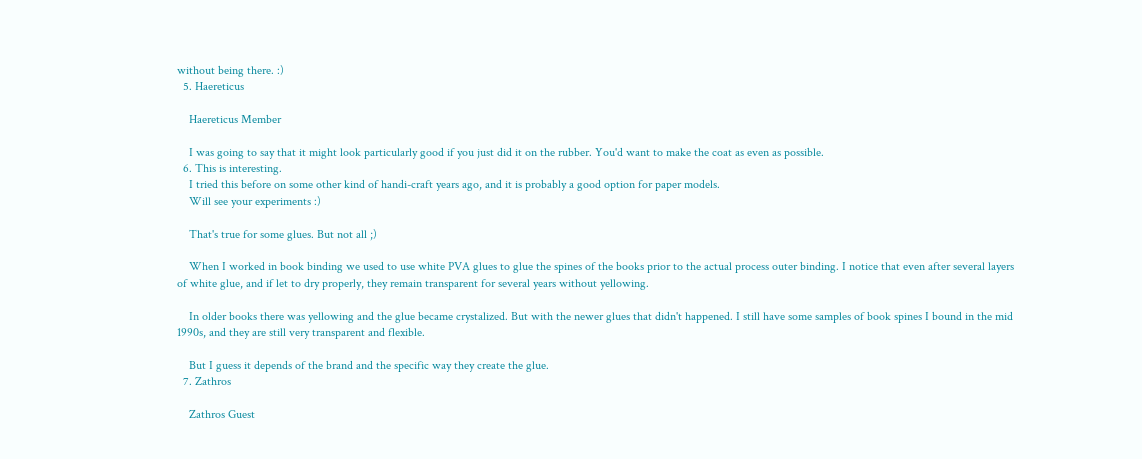without being there. :)
  5. Haereticus

    Haereticus Member

    I was going to say that it might look particularly good if you just did it on the rubber. You'd want to make the coat as even as possible.
  6. This is interesting.
    I tried this before on some other kind of handi-craft years ago, and it is probably a good option for paper models.
    Will see your experiments :)

    That's true for some glues. But not all ;)

    When I worked in book binding we used to use white PVA glues to glue the spines of the books prior to the actual process outer binding. I notice that even after several layers of white glue, and if let to dry properly, they remain transparent for several years without yellowing.

    In older books there was yellowing and the glue became crystalized. But with the newer glues that didn't happened. I still have some samples of book spines I bound in the mid 1990s, and they are still very transparent and flexible.

    But I guess it depends of the brand and the specific way they create the glue.
  7. Zathros

    Zathros Guest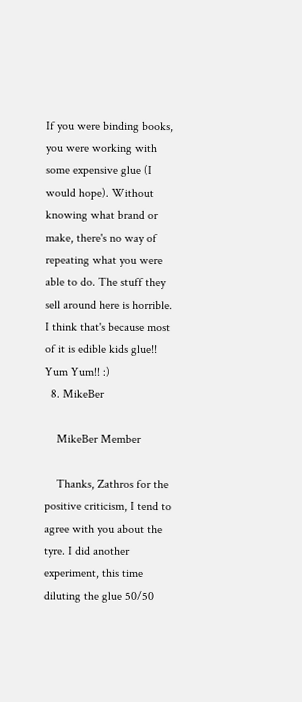If you were binding books, you were working with some expensive glue (I would hope). Without knowing what brand or make, there's no way of repeating what you were able to do. The stuff they sell around here is horrible. I think that's because most of it is edible kids glue!! Yum Yum!! :)
  8. MikeBer

    MikeBer Member

    Thanks, Zathros for the positive criticism, I tend to agree with you about the tyre. I did another experiment, this time diluting the glue 50/50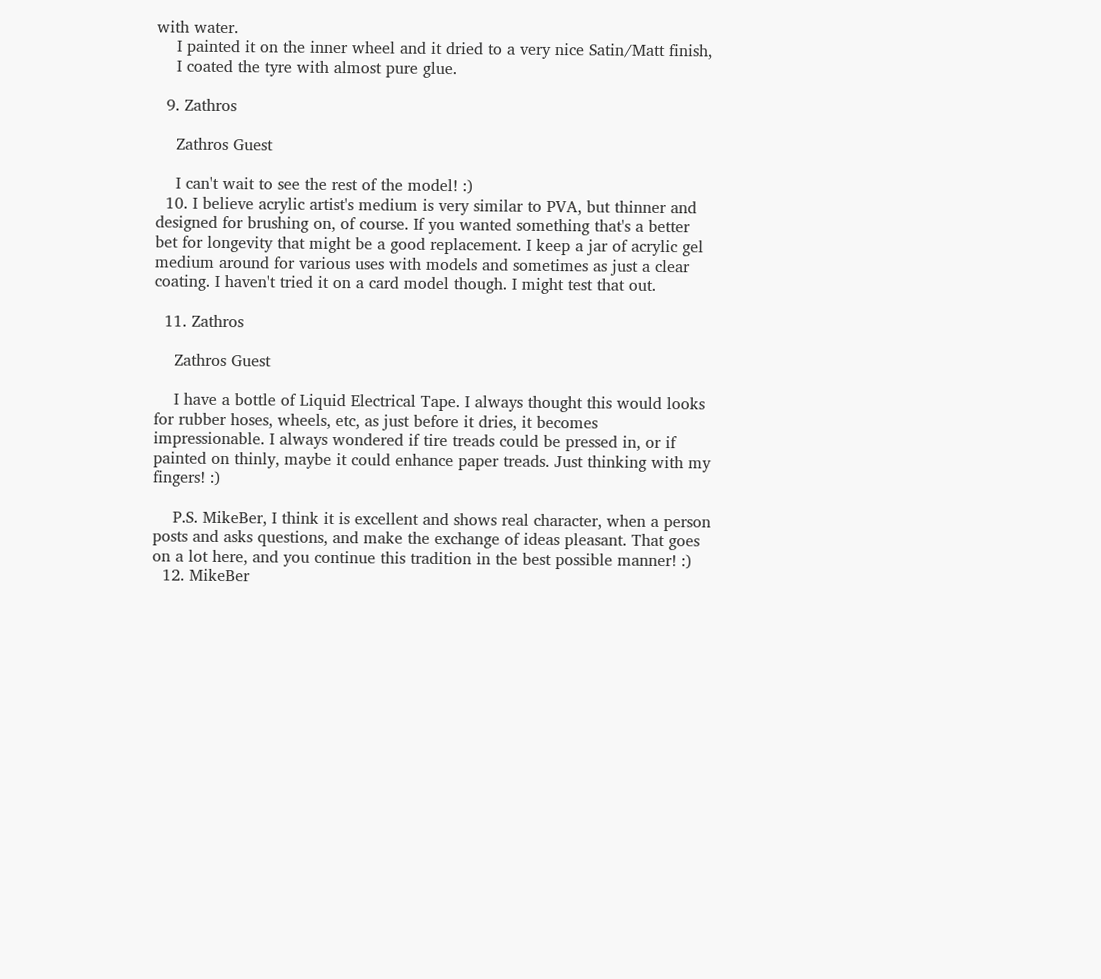with water.
    I painted it on the inner wheel and it dried to a very nice Satin/Matt finish,
    I coated the tyre with almost pure glue.

  9. Zathros

    Zathros Guest

    I can't wait to see the rest of the model! :)
  10. I believe acrylic artist's medium is very similar to PVA, but thinner and designed for brushing on, of course. If you wanted something that's a better bet for longevity that might be a good replacement. I keep a jar of acrylic gel medium around for various uses with models and sometimes as just a clear coating. I haven't tried it on a card model though. I might test that out.

  11. Zathros

    Zathros Guest

    I have a bottle of Liquid Electrical Tape. I always thought this would looks for rubber hoses, wheels, etc, as just before it dries, it becomes impressionable. I always wondered if tire treads could be pressed in, or if painted on thinly, maybe it could enhance paper treads. Just thinking with my fingers! :)

    P.S. MikeBer, I think it is excellent and shows real character, when a person posts and asks questions, and make the exchange of ideas pleasant. That goes on a lot here, and you continue this tradition in the best possible manner! :)
  12. MikeBer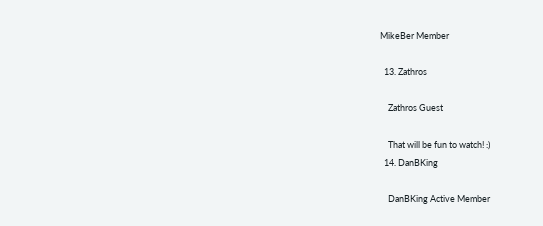MikeBer Member

  13. Zathros

    Zathros Guest

    That will be fun to watch! :)
  14. DanBKing

    DanBKing Active Member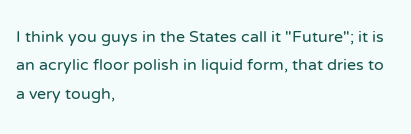I think you guys in the States call it "Future"; it is an acrylic floor polish in liquid form, that dries to a very tough,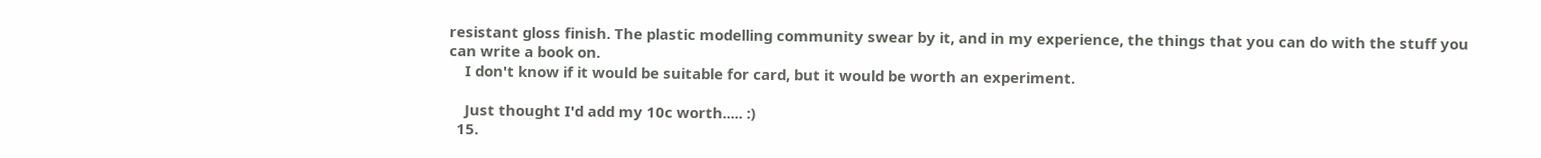resistant gloss finish. The plastic modelling community swear by it, and in my experience, the things that you can do with the stuff you can write a book on.
    I don't know if it would be suitable for card, but it would be worth an experiment.

    Just thought I'd add my 10c worth..... :)
  15.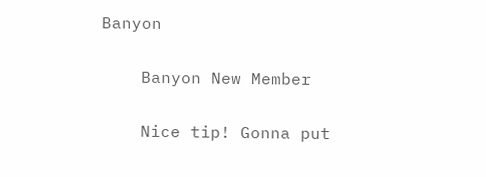Banyon

    Banyon New Member

    Nice tip! Gonna put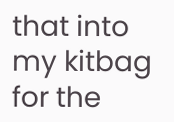that into my kitbag for the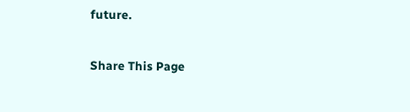future.

Share This Page